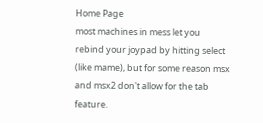Home Page
most machines in mess let you rebind your joypad by hitting select (like mame), but for some reason msx and msx2 don't allow for the tab feature.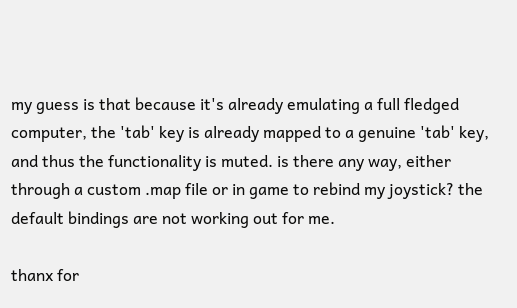my guess is that because it's already emulating a full fledged computer, the 'tab' key is already mapped to a genuine 'tab' key, and thus the functionality is muted. is there any way, either through a custom .map file or in game to rebind my joystick? the default bindings are not working out for me.

thanx for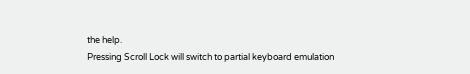the help.
Pressing Scroll Lock will switch to partial keyboard emulation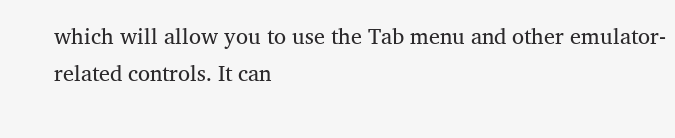which will allow you to use the Tab menu and other emulator-related controls. It can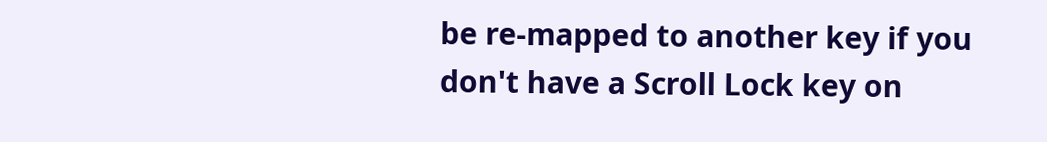be re-mapped to another key if you don't have a Scroll Lock key on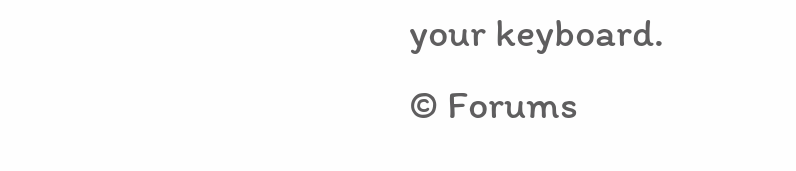your keyboard.
© Forums